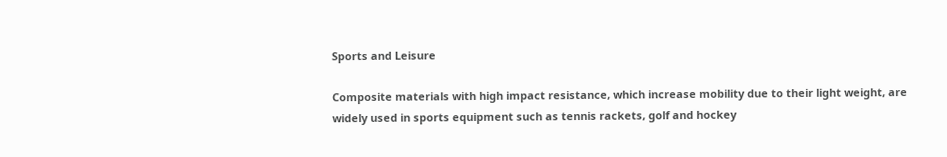Sports and Leisure

Composite materials with high impact resistance, which increase mobility due to their light weight, are widely used in sports equipment such as tennis rackets, golf and hockey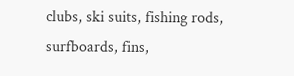clubs, ski suits, fishing rods, surfboards, fins,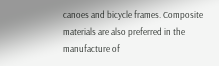canoes and bicycle frames. Composite materials are also preferred in the manufacture of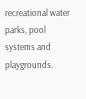recreational water parks, pool systems and playgrounds.